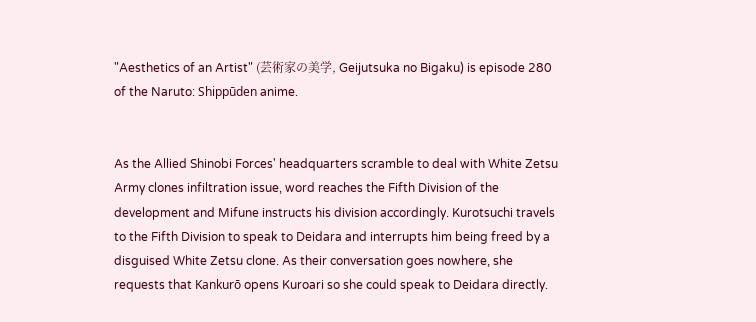"Aesthetics of an Artist" (芸術家の美学, Geijutsuka no Bigaku) is episode 280 of the Naruto: Shippūden anime.


As the Allied Shinobi Forces' headquarters scramble to deal with White Zetsu Army clones infiltration issue, word reaches the Fifth Division of the development and Mifune instructs his division accordingly. Kurotsuchi travels to the Fifth Division to speak to Deidara and interrupts him being freed by a disguised White Zetsu clone. As their conversation goes nowhere, she requests that Kankurō opens Kuroari so she could speak to Deidara directly.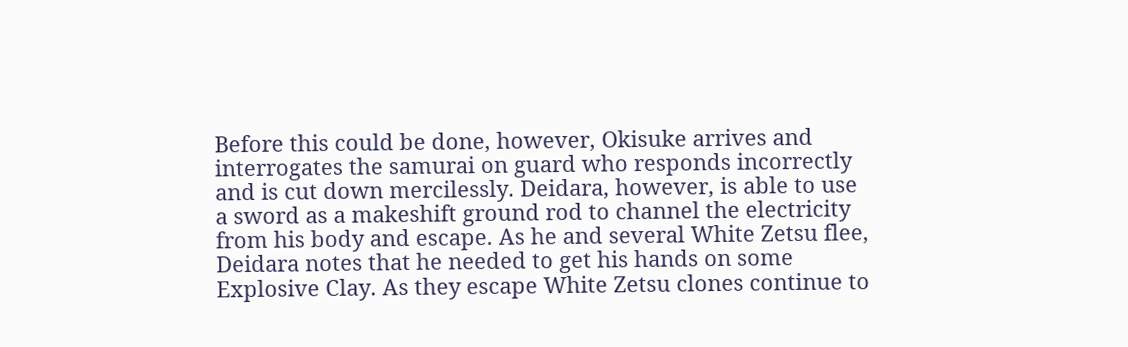Before this could be done, however, Okisuke arrives and interrogates the samurai on guard who responds incorrectly and is cut down mercilessly. Deidara, however, is able to use a sword as a makeshift ground rod to channel the electricity from his body and escape. As he and several White Zetsu flee, Deidara notes that he needed to get his hands on some Explosive Clay. As they escape White Zetsu clones continue to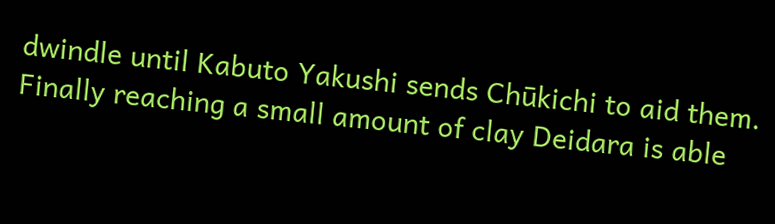dwindle until Kabuto Yakushi sends Chūkichi to aid them. Finally reaching a small amount of clay Deidara is able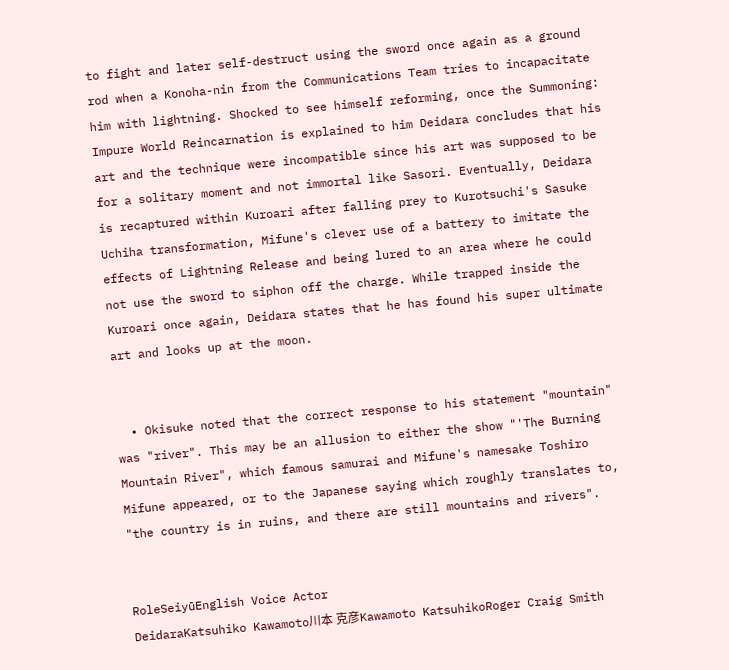to fight and later self-destruct using the sword once again as a ground rod when a Konoha-nin from the Communications Team tries to incapacitate him with lightning. Shocked to see himself reforming, once the Summoning: Impure World Reincarnation is explained to him Deidara concludes that his art and the technique were incompatible since his art was supposed to be for a solitary moment and not immortal like Sasori. Eventually, Deidara is recaptured within Kuroari after falling prey to Kurotsuchi's Sasuke Uchiha transformation, Mifune's clever use of a battery to imitate the effects of Lightning Release and being lured to an area where he could not use the sword to siphon off the charge. While trapped inside the Kuroari once again, Deidara states that he has found his super ultimate art and looks up at the moon.


  • Okisuke noted that the correct response to his statement "mountain" was "river". This may be an allusion to either the show "'The Burning Mountain River", which famous samurai and Mifune's namesake Toshiro Mifune appeared, or to the Japanese saying which roughly translates to, "the country is in ruins, and there are still mountains and rivers".


RoleSeiyūEnglish Voice Actor
DeidaraKatsuhiko Kawamoto川本 克彦Kawamoto KatsuhikoRoger Craig Smith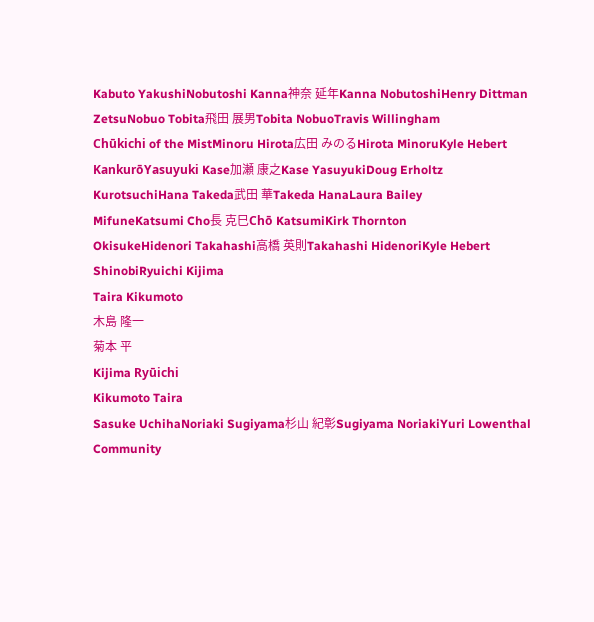Kabuto YakushiNobutoshi Kanna神奈 延年Kanna NobutoshiHenry Dittman
ZetsuNobuo Tobita飛田 展男Tobita NobuoTravis Willingham
Chūkichi of the MistMinoru Hirota広田 みのるHirota MinoruKyle Hebert
KankurōYasuyuki Kase加瀬 康之Kase YasuyukiDoug Erholtz
KurotsuchiHana Takeda武田 華Takeda HanaLaura Bailey
MifuneKatsumi Cho長 克巳Chō KatsumiKirk Thornton
OkisukeHidenori Takahashi高橋 英則Takahashi HidenoriKyle Hebert
ShinobiRyuichi Kijima
Taira Kikumoto
木島 隆一
菊本 平
Kijima Ryūichi
Kikumoto Taira
Sasuke UchihaNoriaki Sugiyama杉山 紀彰Sugiyama NoriakiYuri Lowenthal
Community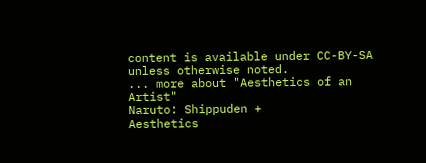content is available under CC-BY-SA unless otherwise noted.
... more about "Aesthetics of an Artist"
Naruto: Shippuden +
Aesthetics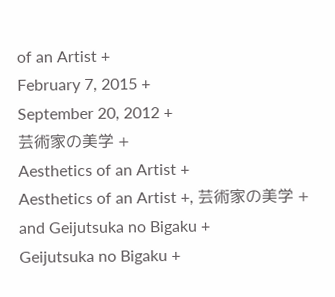of an Artist +
February 7, 2015 +
September 20, 2012 +
芸術家の美学 +
Aesthetics of an Artist +
Aesthetics of an Artist +, 芸術家の美学 +  and Geijutsuka no Bigaku +
Geijutsuka no Bigaku +